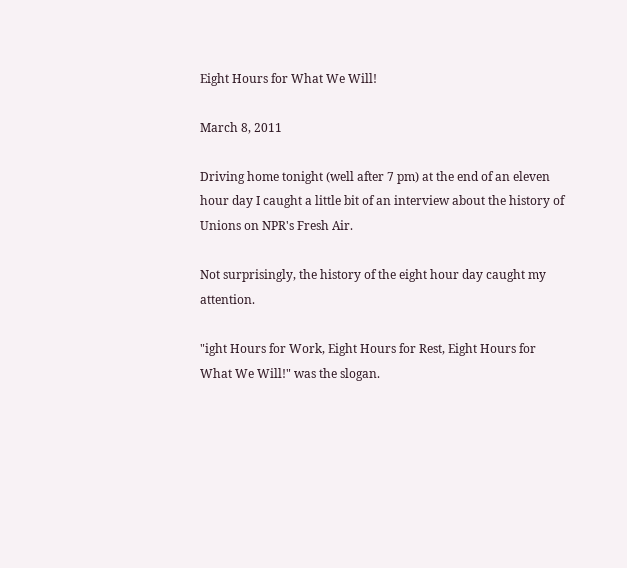Eight Hours for What We Will!

March 8, 2011

Driving home tonight (well after 7 pm) at the end of an eleven hour day I caught a little bit of an interview about the history of Unions on NPR's Fresh Air.

Not surprisingly, the history of the eight hour day caught my attention.

"ight Hours for Work, Eight Hours for Rest, Eight Hours for What We Will!" was the slogan.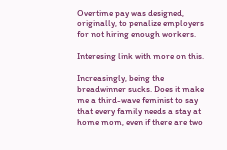Overtime pay was designed, originally, to penalize employers for not hiring enough workers.

Interesing link with more on this.

Increasingly, being the breadwinner sucks. Does it make me a third-wave feminist to say that every family needs a stay at home mom, even if there are two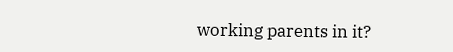working parents in it?